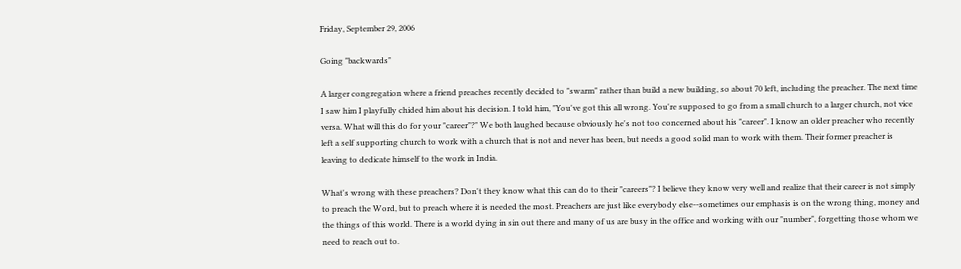Friday, September 29, 2006

Going "backwards"

A larger congregation where a friend preaches recently decided to "swarm" rather than build a new building, so about 70 left, including the preacher. The next time I saw him I playfully chided him about his decision. I told him, "You've got this all wrong. You're supposed to go from a small church to a larger church, not vice versa. What will this do for your "career"?" We both laughed because obviously he's not too concerned about his "career". I know an older preacher who recently left a self supporting church to work with a church that is not and never has been, but needs a good solid man to work with them. Their former preacher is leaving to dedicate himself to the work in India.

What's wrong with these preachers? Don't they know what this can do to their "careers"? I believe they know very well and realize that their career is not simply to preach the Word, but to preach where it is needed the most. Preachers are just like everybody else--sometimes our emphasis is on the wrong thing, money and the things of this world. There is a world dying in sin out there and many of us are busy in the office and working with our "number", forgetting those whom we need to reach out to.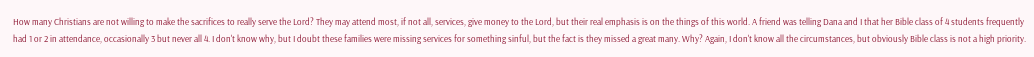How many Christians are not willing to make the sacrifices to really serve the Lord? They may attend most, if not all, services, give money to the Lord, but their real emphasis is on the things of this world. A friend was telling Dana and I that her Bible class of 4 students frequently had 1 or 2 in attendance, occasionally 3 but never all 4. I don't know why, but I doubt these families were missing services for something sinful, but the fact is they missed a great many. Why? Again, I don't know all the circumstances, but obviously Bible class is not a high priority.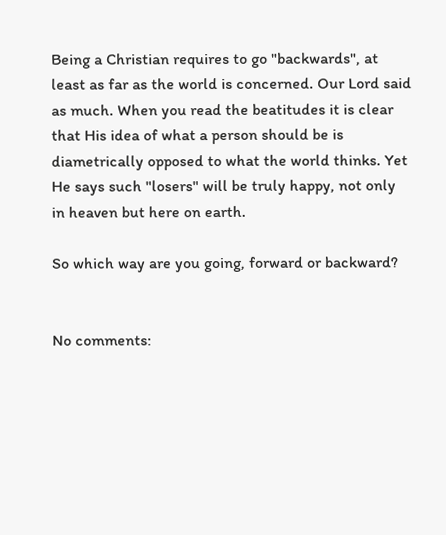Being a Christian requires to go "backwards", at least as far as the world is concerned. Our Lord said as much. When you read the beatitudes it is clear that His idea of what a person should be is diametrically opposed to what the world thinks. Yet He says such "losers" will be truly happy, not only in heaven but here on earth.

So which way are you going, forward or backward?


No comments: